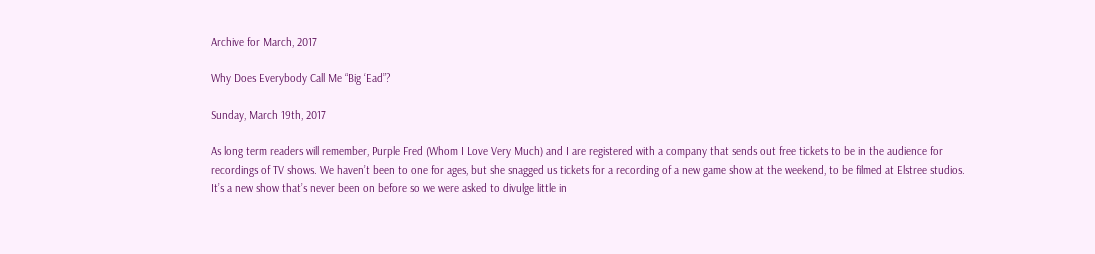Archive for March, 2017

Why Does Everybody Call Me “Big ‘Ead”?

Sunday, March 19th, 2017

As long term readers will remember, Purple Fred (Whom I Love Very Much) and I are registered with a company that sends out free tickets to be in the audience for recordings of TV shows. We haven’t been to one for ages, but she snagged us tickets for a recording of a new game show at the weekend, to be filmed at Elstree studios. It’s a new show that’s never been on before so we were asked to divulge little in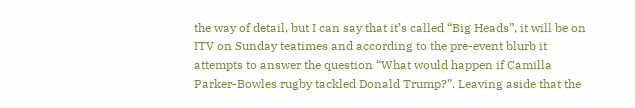the way of detail, but I can say that it’s called “Big Heads”, it will be on ITV on Sunday teatimes and according to the pre-event blurb it attempts to answer the question “What would happen if Camilla Parker-Bowles rugby tackled Donald Trump?”. Leaving aside that the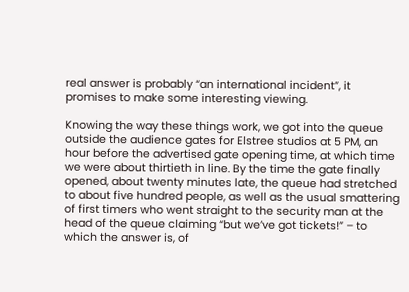real answer is probably “an international incident”, it promises to make some interesting viewing.

Knowing the way these things work, we got into the queue outside the audience gates for Elstree studios at 5 PM, an hour before the advertised gate opening time, at which time we were about thirtieth in line. By the time the gate finally opened, about twenty minutes late, the queue had stretched to about five hundred people, as well as the usual smattering of first timers who went straight to the security man at the head of the queue claiming “but we’ve got tickets!” – to which the answer is, of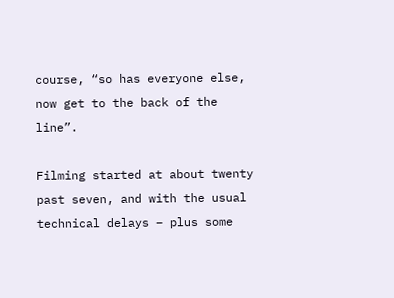course, “so has everyone else, now get to the back of the line”.

Filming started at about twenty past seven, and with the usual technical delays – plus some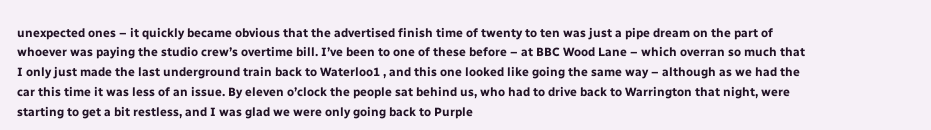unexpected ones – it quickly became obvious that the advertised finish time of twenty to ten was just a pipe dream on the part of whoever was paying the studio crew’s overtime bill. I’ve been to one of these before – at BBC Wood Lane – which overran so much that I only just made the last underground train back to Waterloo1 , and this one looked like going the same way – although as we had the car this time it was less of an issue. By eleven o’clock the people sat behind us, who had to drive back to Warrington that night, were starting to get a bit restless, and I was glad we were only going back to Purple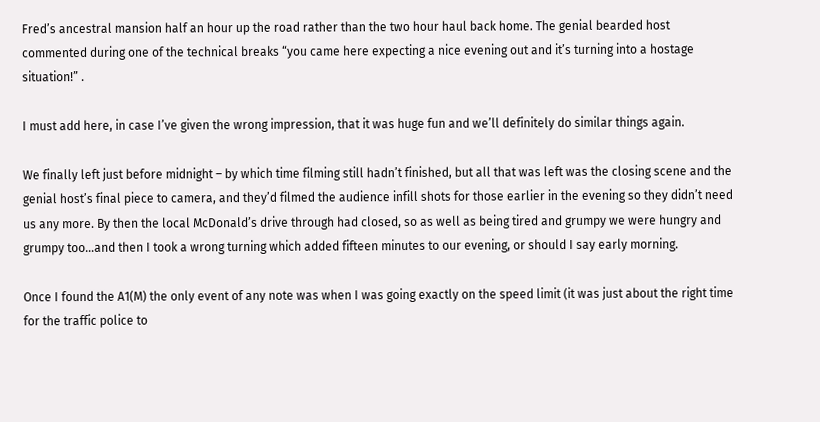Fred’s ancestral mansion half an hour up the road rather than the two hour haul back home. The genial bearded host commented during one of the technical breaks “you came here expecting a nice evening out and it’s turning into a hostage situation!” .

I must add here, in case I’ve given the wrong impression, that it was huge fun and we’ll definitely do similar things again.

We finally left just before midnight – by which time filming still hadn’t finished, but all that was left was the closing scene and the genial host’s final piece to camera, and they’d filmed the audience infill shots for those earlier in the evening so they didn’t need us any more. By then the local McDonald’s drive through had closed, so as well as being tired and grumpy we were hungry and grumpy too…and then I took a wrong turning which added fifteen minutes to our evening, or should I say early morning.

Once I found the A1(M) the only event of any note was when I was going exactly on the speed limit (it was just about the right time for the traffic police to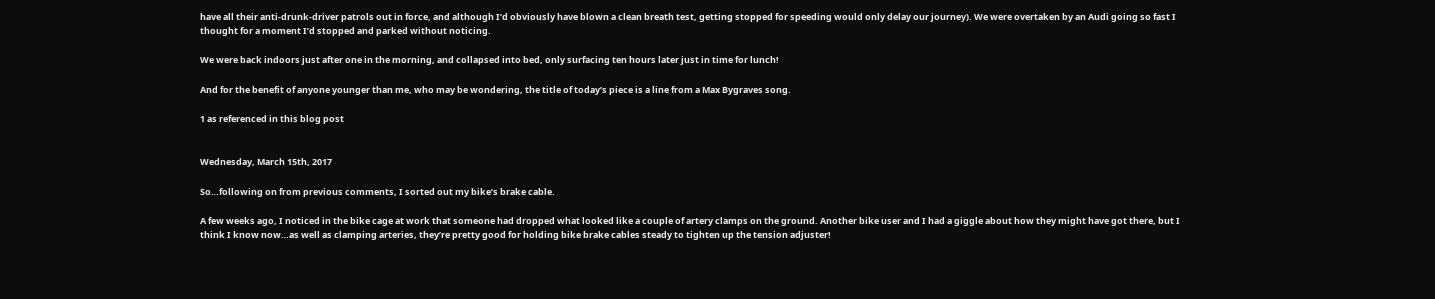have all their anti-drunk-driver patrols out in force, and although I’d obviously have blown a clean breath test, getting stopped for speeding would only delay our journey). We were overtaken by an Audi going so fast I thought for a moment I’d stopped and parked without noticing.

We were back indoors just after one in the morning, and collapsed into bed, only surfacing ten hours later just in time for lunch!

And for the benefit of anyone younger than me, who may be wondering, the title of today’s piece is a line from a Max Bygraves song.

1 as referenced in this blog post


Wednesday, March 15th, 2017

So…following on from previous comments, I sorted out my bike’s brake cable.

A few weeks ago, I noticed in the bike cage at work that someone had dropped what looked like a couple of artery clamps on the ground. Another bike user and I had a giggle about how they might have got there, but I think I know now…as well as clamping arteries, they’re pretty good for holding bike brake cables steady to tighten up the tension adjuster!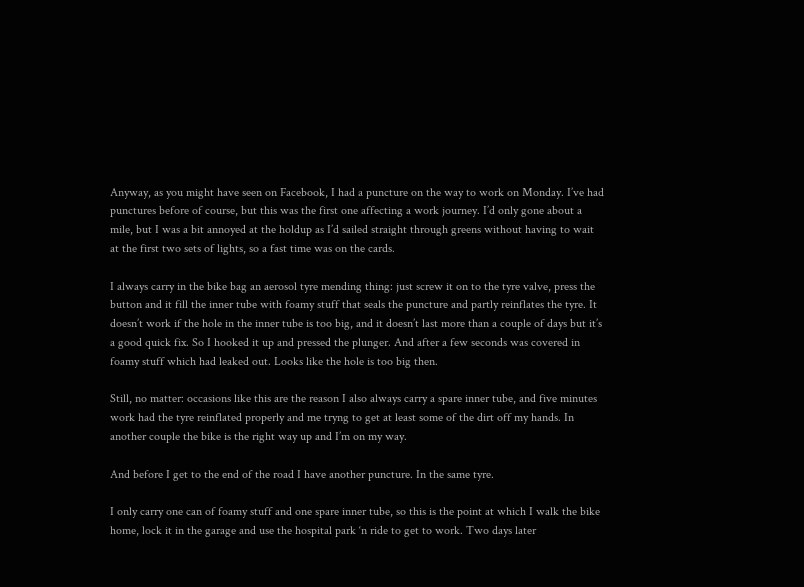Anyway, as you might have seen on Facebook, I had a puncture on the way to work on Monday. I’ve had punctures before of course, but this was the first one affecting a work journey. I’d only gone about a mile, but I was a bit annoyed at the holdup as I’d sailed straight through greens without having to wait at the first two sets of lights, so a fast time was on the cards.

I always carry in the bike bag an aerosol tyre mending thing: just screw it on to the tyre valve, press the button and it fill the inner tube with foamy stuff that seals the puncture and partly reinflates the tyre. It doesn’t work if the hole in the inner tube is too big, and it doesn’t last more than a couple of days but it’s a good quick fix. So I hooked it up and pressed the plunger. And after a few seconds was covered in foamy stuff which had leaked out. Looks like the hole is too big then.

Still, no matter: occasions like this are the reason I also always carry a spare inner tube, and five minutes work had the tyre reinflated properly and me tryng to get at least some of the dirt off my hands. In another couple the bike is the right way up and I’m on my way.

And before I get to the end of the road I have another puncture. In the same tyre.

I only carry one can of foamy stuff and one spare inner tube, so this is the point at which I walk the bike home, lock it in the garage and use the hospital park ‘n ride to get to work. Two days later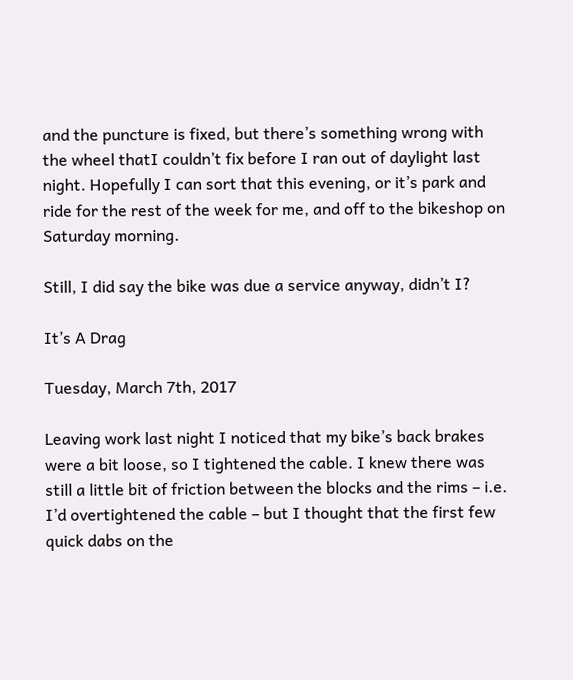and the puncture is fixed, but there’s something wrong with the wheel thatI couldn’t fix before I ran out of daylight last night. Hopefully I can sort that this evening, or it’s park and ride for the rest of the week for me, and off to the bikeshop on Saturday morning.

Still, I did say the bike was due a service anyway, didn’t I?

It’s A Drag

Tuesday, March 7th, 2017

Leaving work last night I noticed that my bike’s back brakes were a bit loose, so I tightened the cable. I knew there was still a little bit of friction between the blocks and the rims – i.e. I’d overtightened the cable – but I thought that the first few quick dabs on the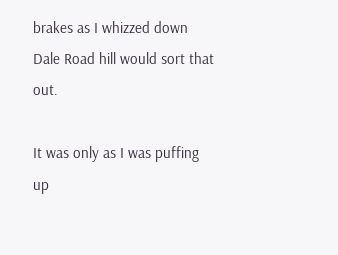brakes as I whizzed down Dale Road hill would sort that out.

It was only as I was puffing up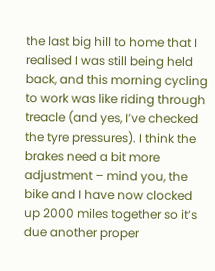the last big hill to home that I realised I was still being held back, and this morning cycling to work was like riding through treacle (and yes, I’ve checked the tyre pressures). I think the brakes need a bit more adjustment – mind you, the bike and I have now clocked up 2000 miles together so it’s due another proper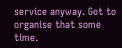service anyway. Got to organise that some time.